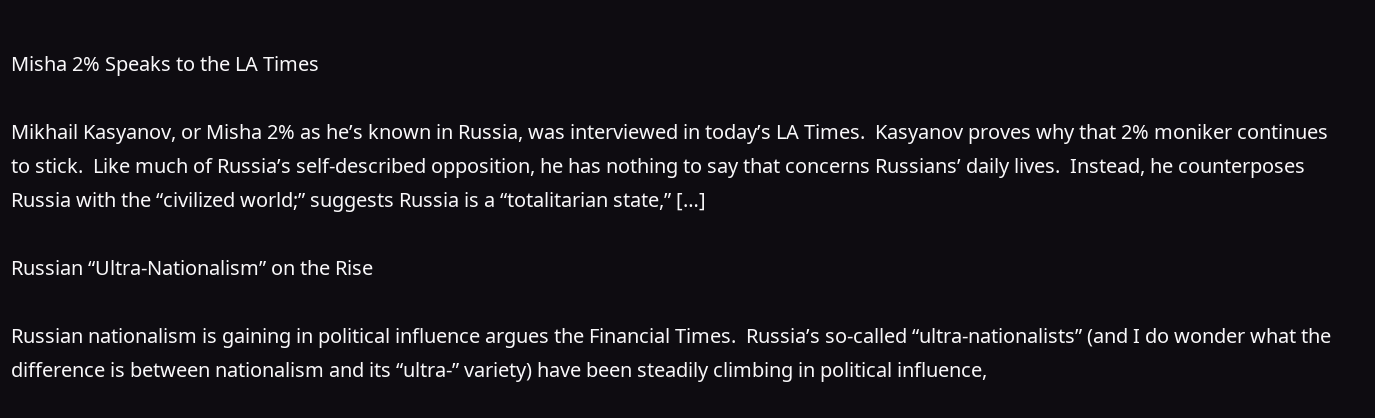Misha 2% Speaks to the LA Times

Mikhail Kasyanov, or Misha 2% as he’s known in Russia, was interviewed in today’s LA Times.  Kasyanov proves why that 2% moniker continues to stick.  Like much of Russia’s self-described opposition, he has nothing to say that concerns Russians’ daily lives.  Instead, he counterposes Russia with the “civilized world;” suggests Russia is a “totalitarian state,” […]

Russian “Ultra-Nationalism” on the Rise

Russian nationalism is gaining in political influence argues the Financial Times.  Russia’s so-called “ultra-nationalists” (and I do wonder what the difference is between nationalism and its “ultra-” variety) have been steadily climbing in political influence,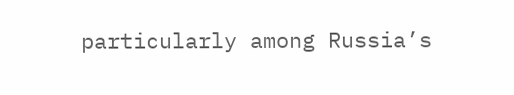particularly among Russia’s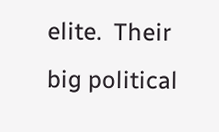elite.  Their big political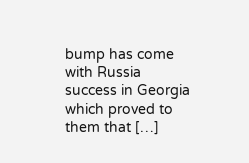bump has come with Russia success in Georgia which proved to them that […]